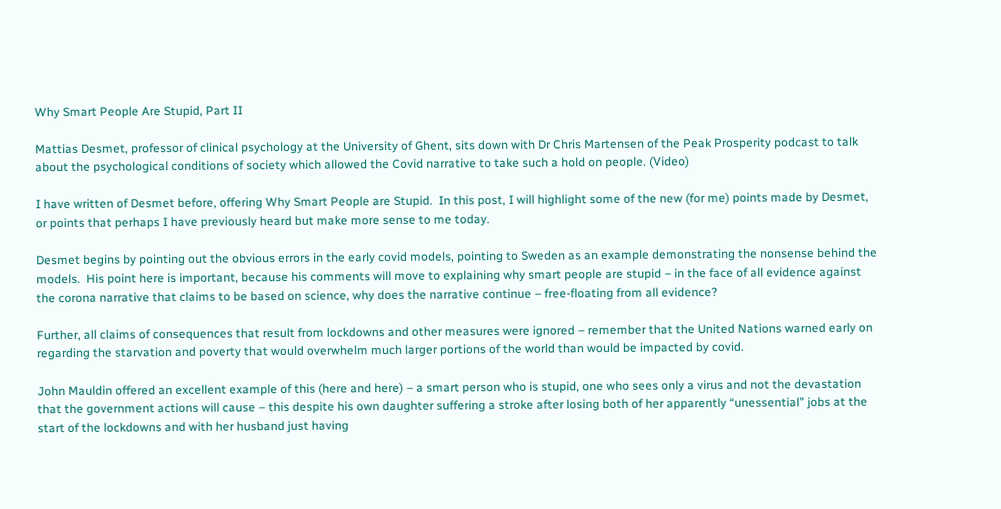Why Smart People Are Stupid, Part II

Mattias Desmet, professor of clinical psychology at the University of Ghent, sits down with Dr Chris Martensen of the Peak Prosperity podcast to talk about the psychological conditions of society which allowed the Covid narrative to take such a hold on people. (Video)

I have written of Desmet before, offering Why Smart People are Stupid.  In this post, I will highlight some of the new (for me) points made by Desmet, or points that perhaps I have previously heard but make more sense to me today.

Desmet begins by pointing out the obvious errors in the early covid models, pointing to Sweden as an example demonstrating the nonsense behind the models.  His point here is important, because his comments will move to explaining why smart people are stupid – in the face of all evidence against the corona narrative that claims to be based on science, why does the narrative continue – free-floating from all evidence?

Further, all claims of consequences that result from lockdowns and other measures were ignored – remember that the United Nations warned early on regarding the starvation and poverty that would overwhelm much larger portions of the world than would be impacted by covid.

John Mauldin offered an excellent example of this (here and here) – a smart person who is stupid, one who sees only a virus and not the devastation that the government actions will cause – this despite his own daughter suffering a stroke after losing both of her apparently “unessential” jobs at the start of the lockdowns and with her husband just having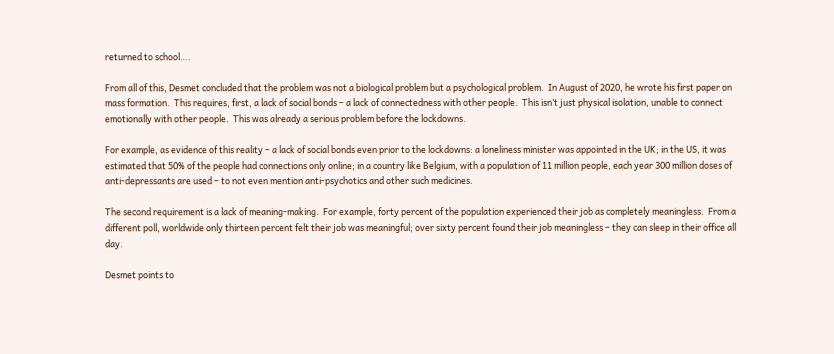returned to school….

From all of this, Desmet concluded that the problem was not a biological problem but a psychological problem.  In August of 2020, he wrote his first paper on mass formation.  This requires, first, a lack of social bonds – a lack of connectedness with other people.  This isn’t just physical isolation, unable to connect emotionally with other people.  This was already a serious problem before the lockdowns.

For example, as evidence of this reality – a lack of social bonds even prior to the lockdowns: a loneliness minister was appointed in the UK; in the US, it was estimated that 50% of the people had connections only online; in a country like Belgium, with a population of 11 million people, each year 300 million doses of anti-depressants are used – to not even mention anti-psychotics and other such medicines.

The second requirement is a lack of meaning-making.  For example, forty percent of the population experienced their job as completely meaningless.  From a different poll, worldwide only thirteen percent felt their job was meaningful; over sixty percent found their job meaningless – they can sleep in their office all day.

Desmet points to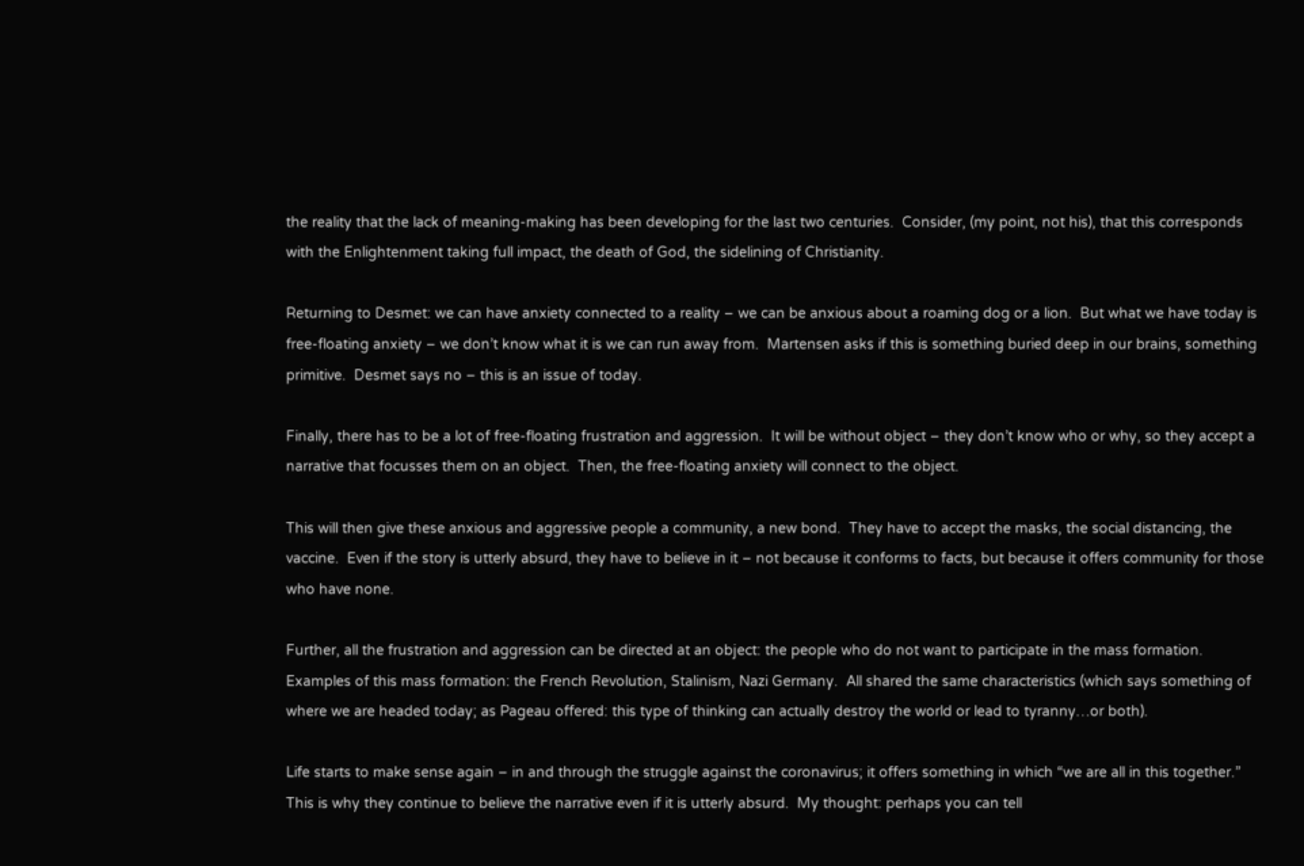the reality that the lack of meaning-making has been developing for the last two centuries.  Consider, (my point, not his), that this corresponds with the Enlightenment taking full impact, the death of God, the sidelining of Christianity.

Returning to Desmet: we can have anxiety connected to a reality – we can be anxious about a roaming dog or a lion.  But what we have today is free-floating anxiety – we don’t know what it is we can run away from.  Martensen asks if this is something buried deep in our brains, something primitive.  Desmet says no – this is an issue of today.

Finally, there has to be a lot of free-floating frustration and aggression.  It will be without object – they don’t know who or why, so they accept a narrative that focusses them on an object.  Then, the free-floating anxiety will connect to the object.

This will then give these anxious and aggressive people a community, a new bond.  They have to accept the masks, the social distancing, the vaccine.  Even if the story is utterly absurd, they have to believe in it – not because it conforms to facts, but because it offers community for those who have none.

Further, all the frustration and aggression can be directed at an object: the people who do not want to participate in the mass formation.  Examples of this mass formation: the French Revolution, Stalinism, Nazi Germany.  All shared the same characteristics (which says something of where we are headed today; as Pageau offered: this type of thinking can actually destroy the world or lead to tyranny…or both).

Life starts to make sense again – in and through the struggle against the coronavirus; it offers something in which “we are all in this together.”  This is why they continue to believe the narrative even if it is utterly absurd.  My thought: perhaps you can tell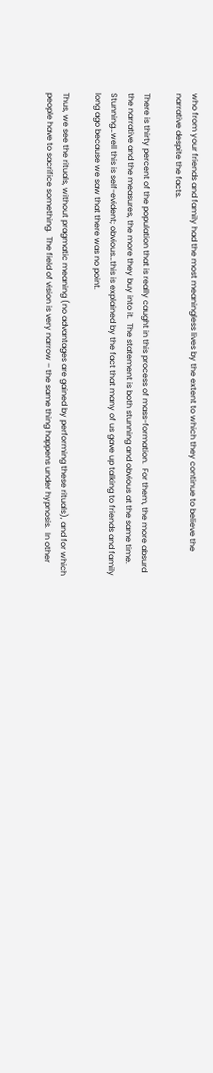who from your friends and family had the most meaningless lives by the extent to which they continue to believe the narrative despite the facts.

There is thirty percent of the population that is really caught in this process of mass-formation.  For them, the more absurd the narrative and the measures, the more they buy into it.  The statement is both stunning and obvious at the same time.  Stunning…well this is self-evident; obvious…this is explained by the fact that many of us gave up talking to friends and family long ago because we saw that there was no point.

Thus, we see the rituals, without pragmatic meaning (no advantages are gained by performing these rituals), and for which people have to sacrifice something.  The field of vision is very narrow – the same thing happens under hypnosis.  In other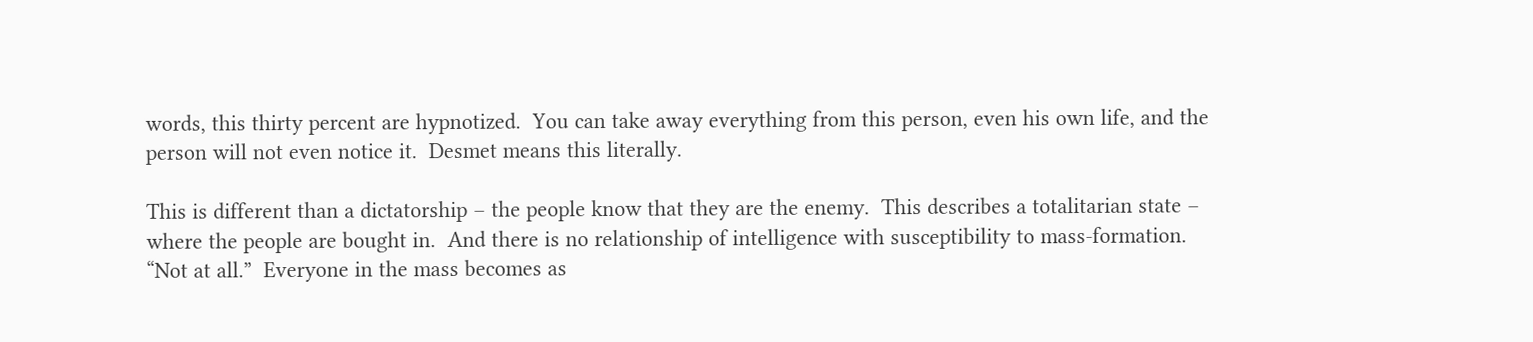words, this thirty percent are hypnotized.  You can take away everything from this person, even his own life, and the person will not even notice it.  Desmet means this literally.

This is different than a dictatorship – the people know that they are the enemy.  This describes a totalitarian state – where the people are bought in.  And there is no relationship of intelligence with susceptibility to mass-formation.  “Not at all.”  Everyone in the mass becomes as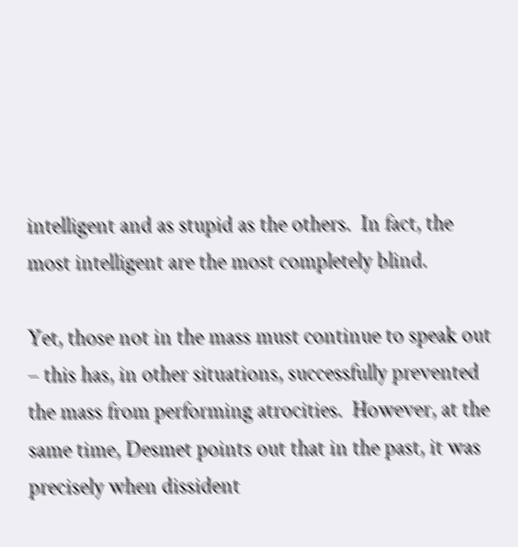intelligent and as stupid as the others.  In fact, the most intelligent are the most completely blind.

Yet, those not in the mass must continue to speak out – this has, in other situations, successfully prevented the mass from performing atrocities.  However, at the same time, Desmet points out that in the past, it was precisely when dissident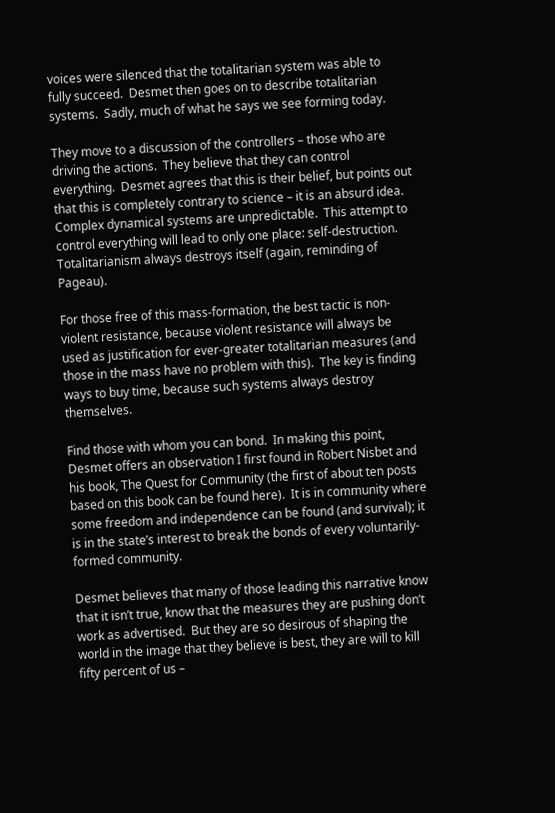voices were silenced that the totalitarian system was able to fully succeed.  Desmet then goes on to describe totalitarian systems.  Sadly, much of what he says we see forming today.

They move to a discussion of the controllers – those who are driving the actions.  They believe that they can control everything.  Desmet agrees that this is their belief, but points out that this is completely contrary to science – it is an absurd idea.  Complex dynamical systems are unpredictable.  This attempt to control everything will lead to only one place: self-destruction.  Totalitarianism always destroys itself (again, reminding of Pageau).

For those free of this mass-formation, the best tactic is non-violent resistance, because violent resistance will always be used as justification for ever-greater totalitarian measures (and those in the mass have no problem with this).  The key is finding ways to buy time, because such systems always destroy themselves.

Find those with whom you can bond.  In making this point, Desmet offers an observation I first found in Robert Nisbet and his book, The Quest for Community (the first of about ten posts based on this book can be found here).  It is in community where some freedom and independence can be found (and survival); it is in the state’s interest to break the bonds of every voluntarily-formed community.

Desmet believes that many of those leading this narrative know that it isn’t true, know that the measures they are pushing don’t work as advertised.  But they are so desirous of shaping the world in the image that they believe is best, they are will to kill fifty percent of us –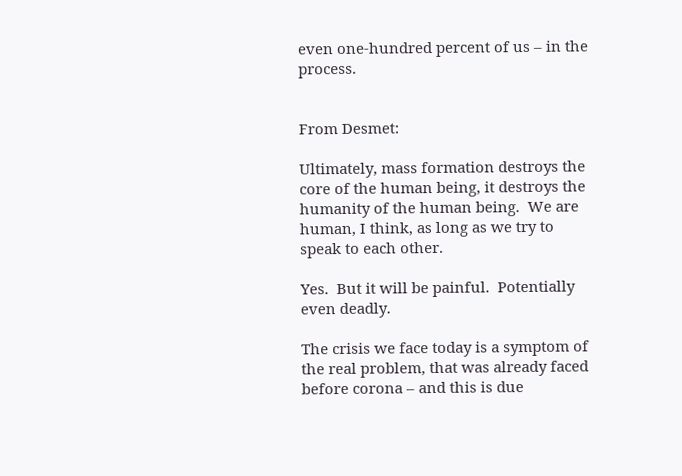even one-hundred percent of us – in the process.


From Desmet:

Ultimately, mass formation destroys the core of the human being, it destroys the humanity of the human being.  We are human, I think, as long as we try to speak to each other.

Yes.  But it will be painful.  Potentially even deadly.

The crisis we face today is a symptom of the real problem, that was already faced before corona – and this is due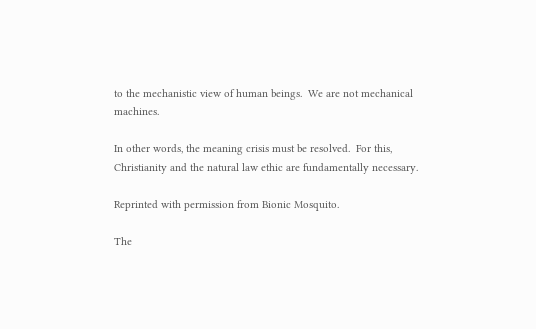to the mechanistic view of human beings.  We are not mechanical machines.

In other words, the meaning crisis must be resolved.  For this, Christianity and the natural law ethic are fundamentally necessary.

Reprinted with permission from Bionic Mosquito.

The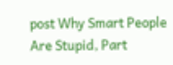post Why Smart People Are Stupid, Part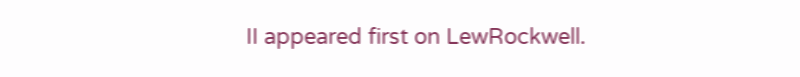II appeared first on LewRockwell.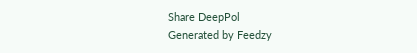Share DeepPol
Generated by Feedzy